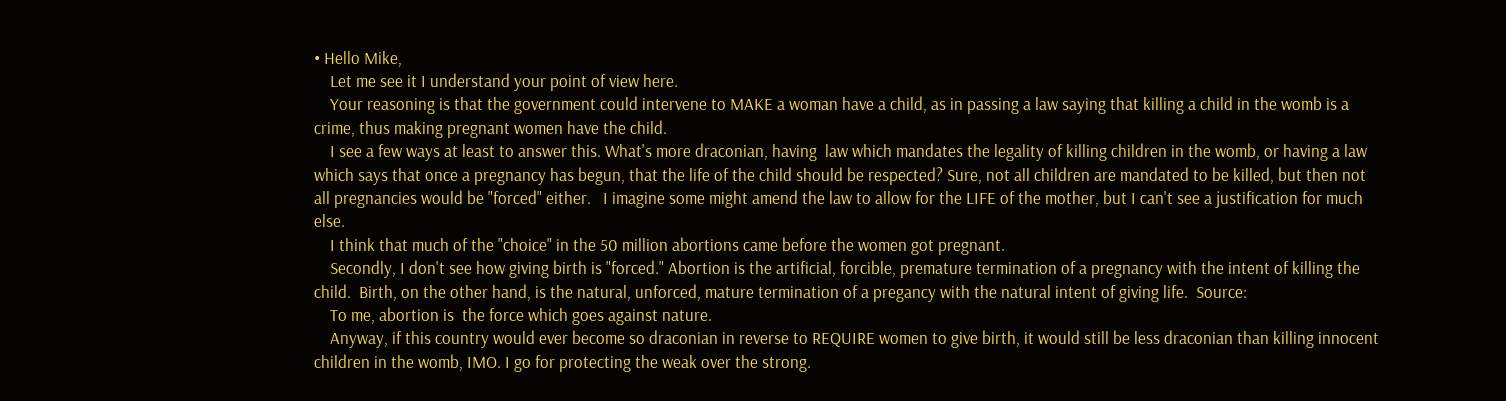• Hello Mike,
    Let me see it I understand your point of view here.
    Your reasoning is that the government could intervene to MAKE a woman have a child, as in passing a law saying that killing a child in the womb is a crime, thus making pregnant women have the child.
    I see a few ways at least to answer this. What's more draconian, having  law which mandates the legality of killing children in the womb, or having a law which says that once a pregnancy has begun, that the life of the child should be respected? Sure, not all children are mandated to be killed, but then not all pregnancies would be "forced" either.   I imagine some might amend the law to allow for the LIFE of the mother, but I can't see a justification for much else.
    I think that much of the "choice" in the 50 million abortions came before the women got pregnant.
    Secondly, I don't see how giving birth is "forced." Abortion is the artificial, forcible, premature termination of a pregnancy with the intent of killing the child.  Birth, on the other hand, is the natural, unforced, mature termination of a pregancy with the natural intent of giving life.  Source:
    To me, abortion is  the force which goes against nature.
    Anyway, if this country would ever become so draconian in reverse to REQUIRE women to give birth, it would still be less draconian than killing innocent children in the womb, IMO. I go for protecting the weak over the strong.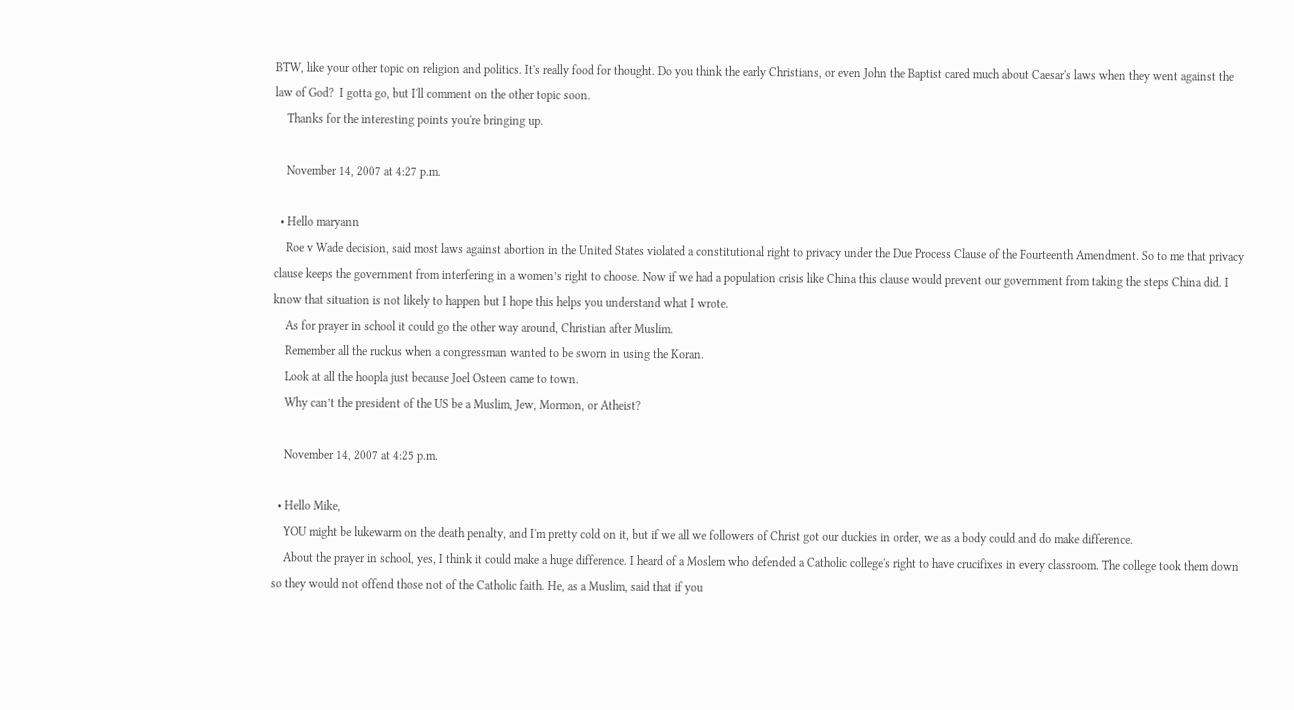BTW, like your other topic on religion and politics. It's really food for thought. Do you think the early Christians, or even John the Baptist cared much about Caesar's laws when they went against the law of God?  I gotta go, but I'll comment on the other topic soon.
    Thanks for the interesting points you're bringing up.

    November 14, 2007 at 4:27 p.m.

  • Hello maryann
    Roe v Wade decision, said most laws against abortion in the United States violated a constitutional right to privacy under the Due Process Clause of the Fourteenth Amendment. So to me that privacy clause keeps the government from interfering in a women’s right to choose. Now if we had a population crisis like China this clause would prevent our government from taking the steps China did. I know that situation is not likely to happen but I hope this helps you understand what I wrote.
    As for prayer in school it could go the other way around, Christian after Muslim.
    Remember all the ruckus when a congressman wanted to be sworn in using the Koran.
    Look at all the hoopla just because Joel Osteen came to town.
    Why can’t the president of the US be a Muslim, Jew, Mormon, or Atheist?

    November 14, 2007 at 4:25 p.m.

  • Hello Mike,
    YOU might be lukewarm on the death penalty, and I'm pretty cold on it, but if we all we followers of Christ got our duckies in order, we as a body could and do make difference.
    About the prayer in school, yes, I think it could make a huge difference. I heard of a Moslem who defended a Catholic college's right to have crucifixes in every classroom. The college took them down so they would not offend those not of the Catholic faith. He, as a Muslim, said that if you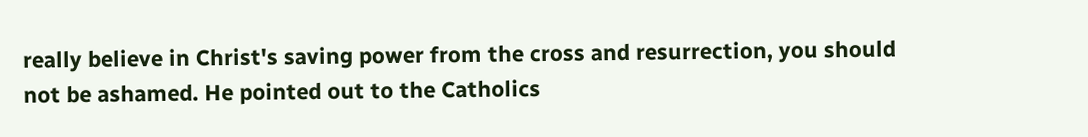really believe in Christ's saving power from the cross and resurrection, you should not be ashamed. He pointed out to the Catholics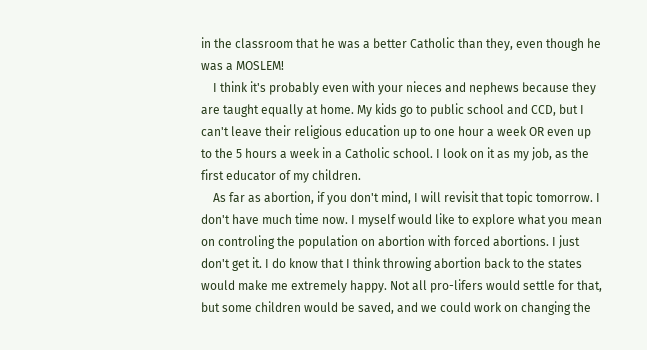in the classroom that he was a better Catholic than they, even though he was a MOSLEM!
    I think it's probably even with your nieces and nephews because they are taught equally at home. My kids go to public school and CCD, but I can't leave their religious education up to one hour a week OR even up to the 5 hours a week in a Catholic school. I look on it as my job, as the first educator of my children.
    As far as abortion, if you don't mind, I will revisit that topic tomorrow. I don't have much time now. I myself would like to explore what you mean on controling the population on abortion with forced abortions. I just don't get it. I do know that I think throwing abortion back to the states would make me extremely happy. Not all pro-lifers would settle for that, but some children would be saved, and we could work on changing the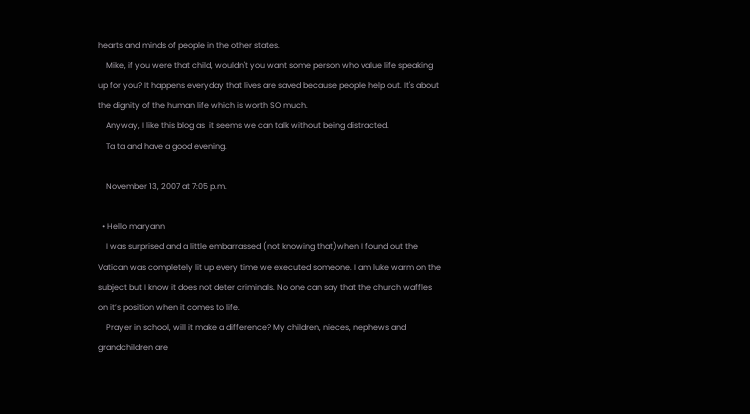hearts and minds of people in the other states.
    Mike, if you were that child, wouldn't you want some person who value life speaking up for you? It happens everyday that lives are saved because people help out. It's about the dignity of the human life which is worth SO much.
    Anyway, I like this blog as  it seems we can talk without being distracted.
    Ta ta and have a good evening.

    November 13, 2007 at 7:05 p.m.

  • Hello maryann
    I was surprised and a little embarrassed (not knowing that)when I found out the Vatican was completely lit up every time we executed someone. I am luke warm on the subject but I know it does not deter criminals. No one can say that the church waffles on it’s position when it comes to life.
    Prayer in school, will it make a difference? My children, nieces, nephews and grandchildren are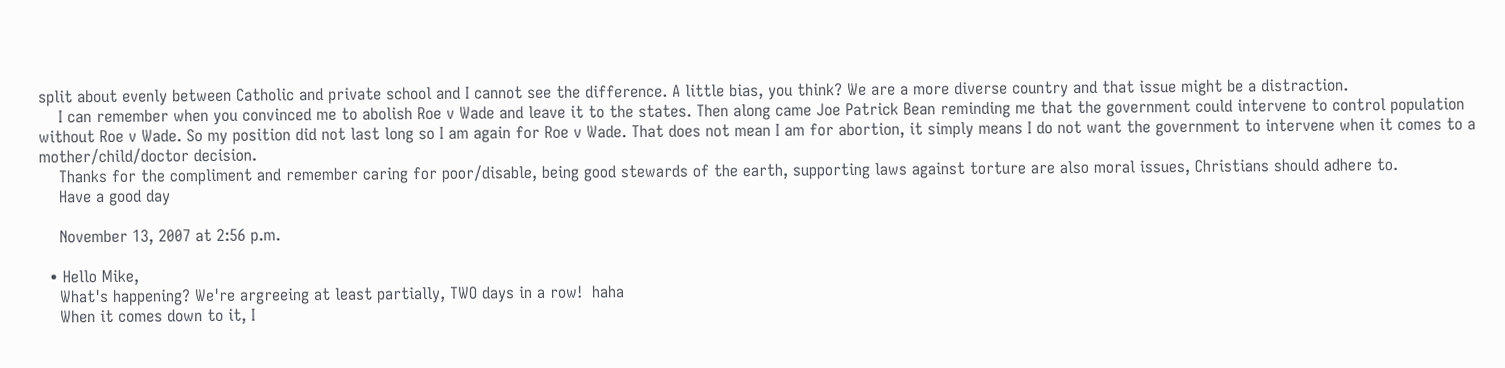split about evenly between Catholic and private school and I cannot see the difference. A little bias, you think? We are a more diverse country and that issue might be a distraction.
    I can remember when you convinced me to abolish Roe v Wade and leave it to the states. Then along came Joe Patrick Bean reminding me that the government could intervene to control population without Roe v Wade. So my position did not last long so I am again for Roe v Wade. That does not mean I am for abortion, it simply means I do not want the government to intervene when it comes to a mother/child/doctor decision.
    Thanks for the compliment and remember caring for poor/disable, being good stewards of the earth, supporting laws against torture are also moral issues, Christians should adhere to.
    Have a good day

    November 13, 2007 at 2:56 p.m.

  • Hello Mike,
    What's happening? We're argreeing at least partially, TWO days in a row!  haha
    When it comes down to it, I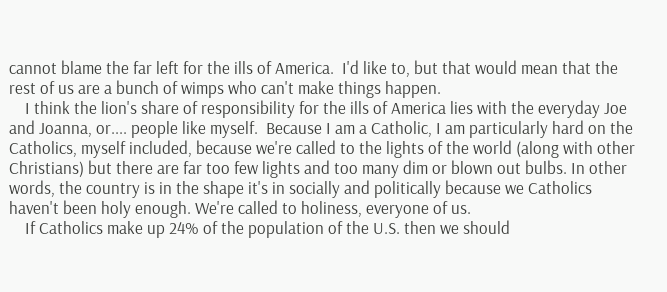cannot blame the far left for the ills of America.  I'd like to, but that would mean that the rest of us are a bunch of wimps who can't make things happen.
    I think the lion's share of responsibility for the ills of America lies with the everyday Joe and Joanna, or.... people like myself.  Because I am a Catholic, I am particularly hard on the Catholics, myself included, because we're called to the lights of the world (along with other Christians) but there are far too few lights and too many dim or blown out bulbs. In other words, the country is in the shape it's in socially and politically because we Catholics haven't been holy enough. We're called to holiness, everyone of us.
    If Catholics make up 24% of the population of the U.S. then we should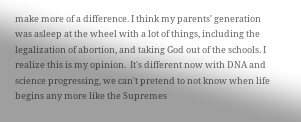make more of a difference. I think my parents' generation was asleep at the wheel with a lot of things, including the legalization of abortion, and taking God out of the schools. I realize this is my opinion.  It's different now with DNA and science progressing, we can't pretend to not know when life begins any more like the Supremes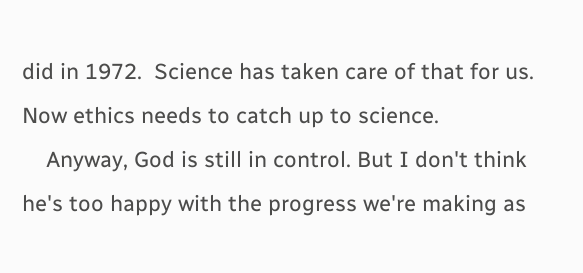did in 1972.  Science has taken care of that for us. Now ethics needs to catch up to science.
    Anyway, God is still in control. But I don't think he's too happy with the progress we're making as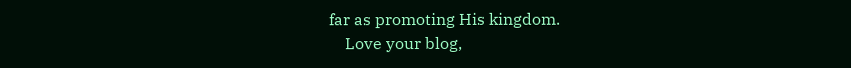far as promoting His kingdom.
    Love your blog,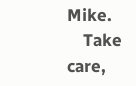Mike.
    Take care,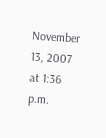November 13, 2007 at 1:36 p.m.